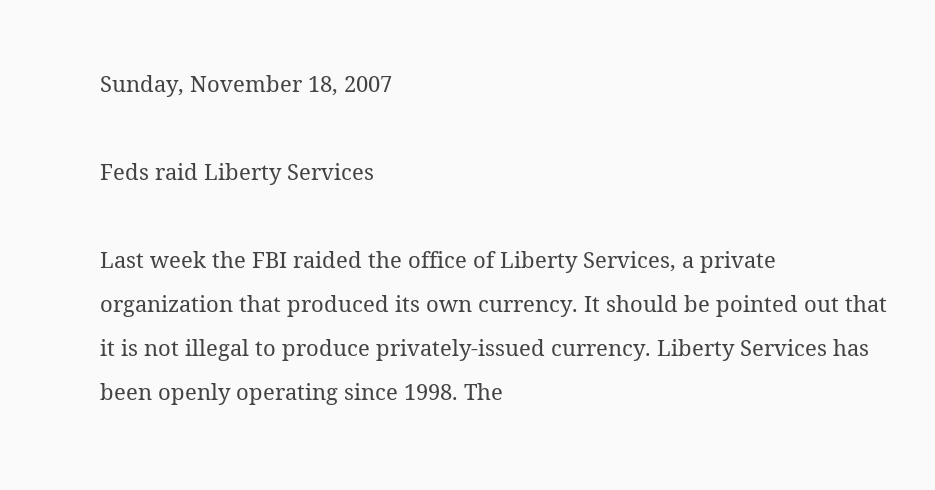Sunday, November 18, 2007

Feds raid Liberty Services

Last week the FBI raided the office of Liberty Services, a private organization that produced its own currency. It should be pointed out that it is not illegal to produce privately-issued currency. Liberty Services has been openly operating since 1998. The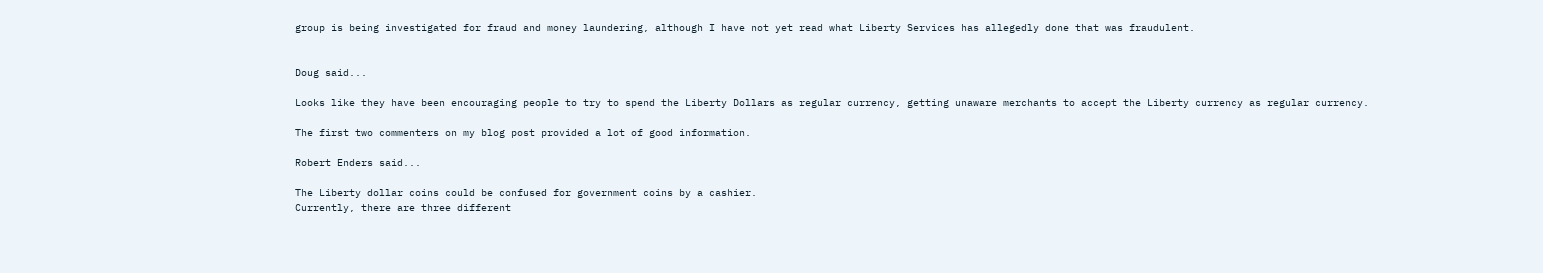group is being investigated for fraud and money laundering, although I have not yet read what Liberty Services has allegedly done that was fraudulent.


Doug said...

Looks like they have been encouraging people to try to spend the Liberty Dollars as regular currency, getting unaware merchants to accept the Liberty currency as regular currency.

The first two commenters on my blog post provided a lot of good information.

Robert Enders said...

The Liberty dollar coins could be confused for government coins by a cashier.
Currently, there are three different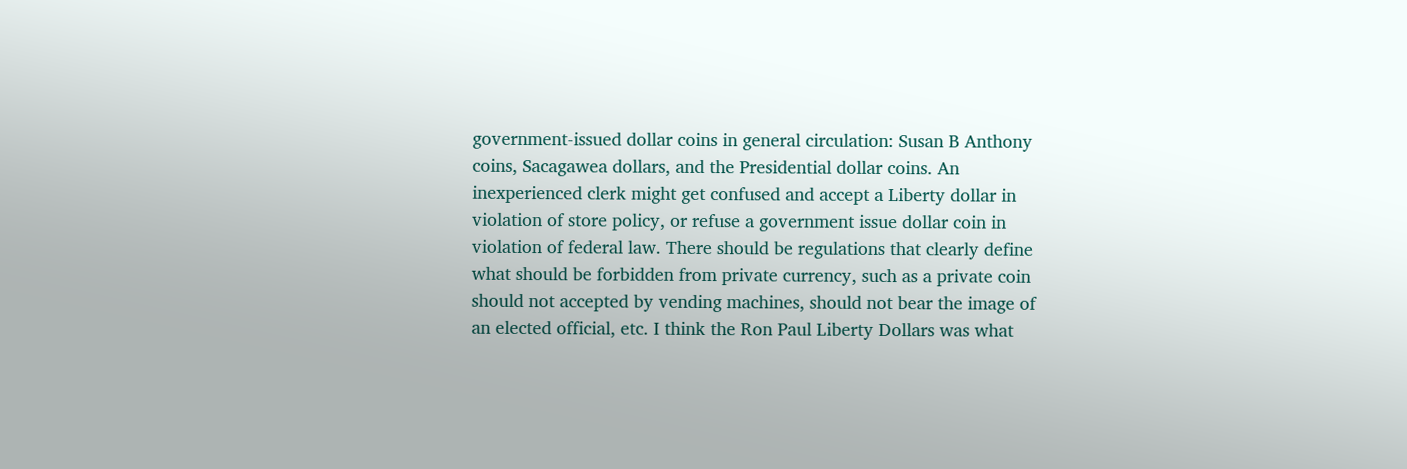government-issued dollar coins in general circulation: Susan B Anthony coins, Sacagawea dollars, and the Presidential dollar coins. An inexperienced clerk might get confused and accept a Liberty dollar in violation of store policy, or refuse a government issue dollar coin in violation of federal law. There should be regulations that clearly define what should be forbidden from private currency, such as a private coin should not accepted by vending machines, should not bear the image of an elected official, etc. I think the Ron Paul Liberty Dollars was what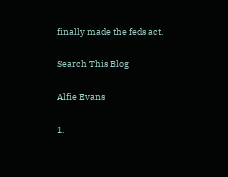finally made the feds act.

Search This Blog

Alfie Evans

1.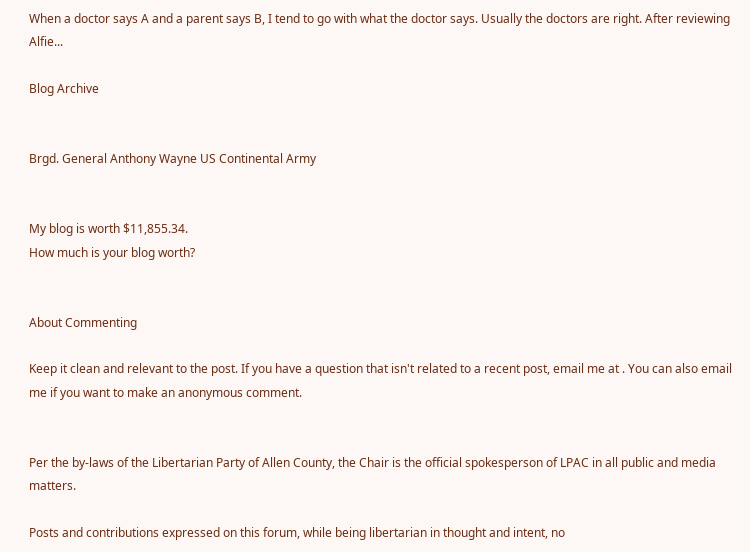When a doctor says A and a parent says B, I tend to go with what the doctor says. Usually the doctors are right. After reviewing Alfie...

Blog Archive


Brgd. General Anthony Wayne US Continental Army


My blog is worth $11,855.34.
How much is your blog worth?


About Commenting

Keep it clean and relevant to the post. If you have a question that isn't related to a recent post, email me at . You can also email me if you want to make an anonymous comment.


Per the by-laws of the Libertarian Party of Allen County, the Chair is the official spokesperson of LPAC in all public and media matters.

Posts and contributions expressed on this forum, while being libertarian in thought and intent, no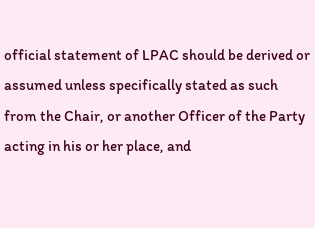official statement of LPAC should be derived or assumed unless specifically stated as such from the Chair, or another Officer of the Party acting in his or her place, and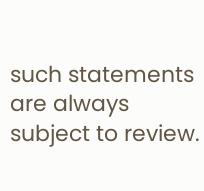such statements are always subject to review.